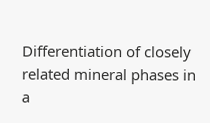Differentiation of closely related mineral phases in a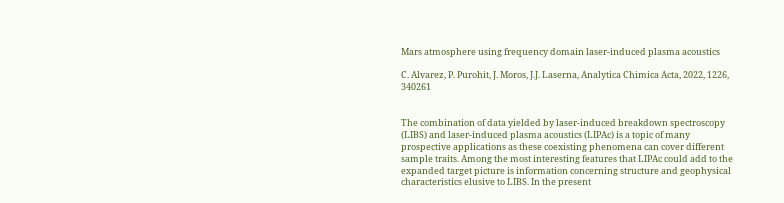Mars atmosphere using frequency domain laser-induced plasma acoustics

C. Alvarez, P. Purohit, J. Moros, J.J. Laserna, Analytica Chimica Acta, 2022, 1226, 340261


The combination of data yielded by laser-induced breakdown spectroscopy (LIBS) and laser-induced plasma acoustics (LIPAc) is a topic of many prospective applications as these coexisting phenomena can cover different sample traits. Among the most interesting features that LIPAc could add to the expanded target picture is information concerning structure and geophysical characteristics elusive to LIBS. In the present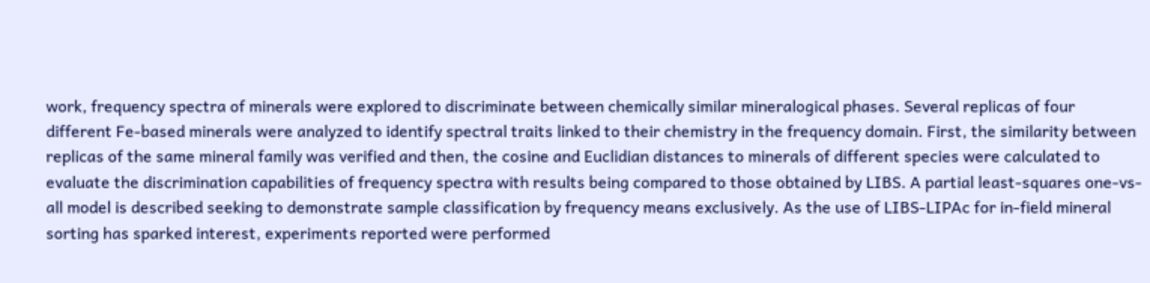work, frequency spectra of minerals were explored to discriminate between chemically similar mineralogical phases. Several replicas of four different Fe-based minerals were analyzed to identify spectral traits linked to their chemistry in the frequency domain. First, the similarity between replicas of the same mineral family was verified and then, the cosine and Euclidian distances to minerals of different species were calculated to evaluate the discrimination capabilities of frequency spectra with results being compared to those obtained by LIBS. A partial least-squares one-vs-all model is described seeking to demonstrate sample classification by frequency means exclusively. As the use of LIBS-LIPAc for in-field mineral sorting has sparked interest, experiments reported were performed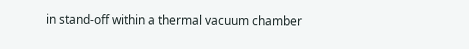in stand-off within a thermal vacuum chamber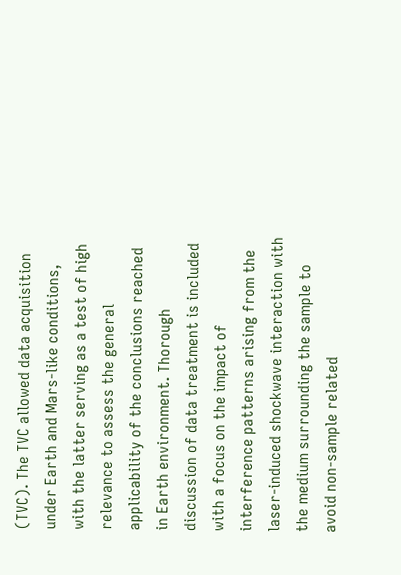(TVC). The TVC allowed data acquisition under Earth and Mars-like conditions, with the latter serving as a test of high relevance to assess the general applicability of the conclusions reached in Earth environment. Thorough discussion of data treatment is included with a focus on the impact of interference patterns arising from the laser-induced shockwave interaction with the medium surrounding the sample to avoid non-sample related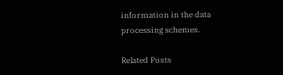information in the data processing schemes.

Related Posts